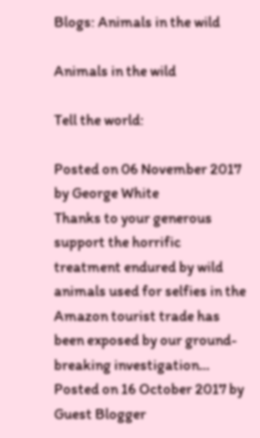Blogs: Animals in the wild

Animals in the wild

Tell the world:

Posted on 06 November 2017 by George White
Thanks to your generous support the horrific treatment endured by wild animals used for selfies in the Amazon tourist trade has been exposed by our ground-breaking investigation…
Posted on 16 October 2017 by Guest Blogger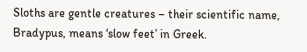Sloths are gentle creatures – their scientific name, Bradypus, means ‘slow feet’ in Greek.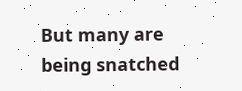But many are being snatched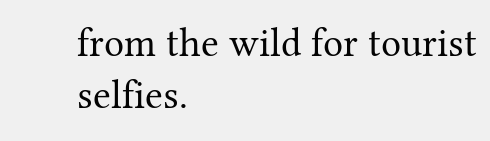from the wild for tourist selfies.